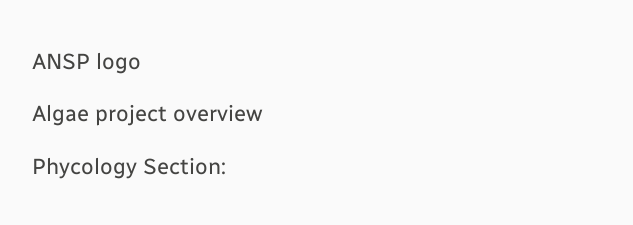ANSP logo

Algae project overview

Phycology Section: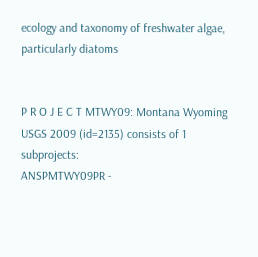ecology and taxonomy of freshwater algae, particularly diatoms


P R O J E C T MTWY09: Montana Wyoming USGS 2009 (id=2135) consists of 1 subprojects:
ANSPMTWY09PR -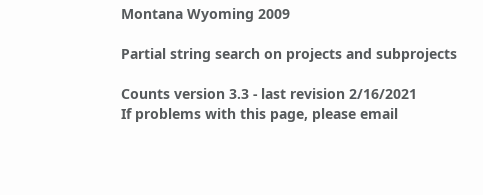Montana Wyoming 2009

Partial string search on projects and subprojects

Counts version 3.3 - last revision 2/16/2021
If problems with this page, please email